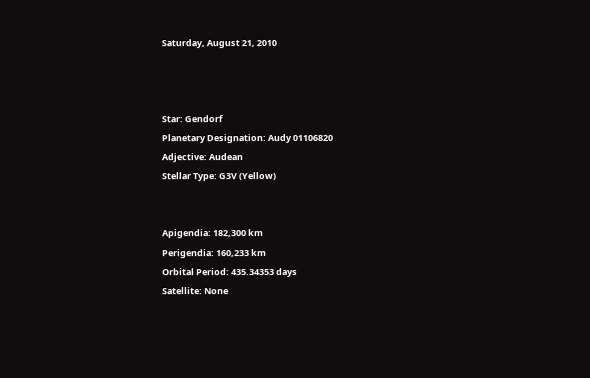Saturday, August 21, 2010



Star: Gendorf
Planetary Designation: Audy 01106820
Adjective: Audean
Stellar Type: G3V (Yellow)


Apigendia: 182,300 km
Perigendia: 160,233 km
Orbital Period: 435.34353 days
Satellite: None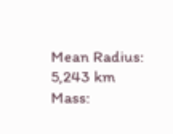Mean Radius: 5,243 km
Mass: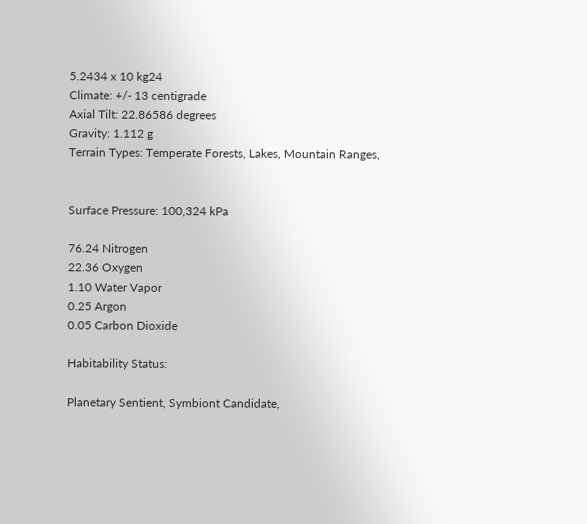5.2434 x 10 kg24
Climate: +/- 13 centigrade
Axial Tilt: 22.86586 degrees
Gravity: 1.112 g
Terrain Types: Temperate Forests, Lakes, Mountain Ranges,


Surface Pressure: 100,324 kPa

76.24 Nitrogen
22.36 Oxygen
1.10 Water Vapor
0.25 Argon
0.05 Carbon Dioxide

Habitability Status:

Planetary Sentient, Symbiont Candidate,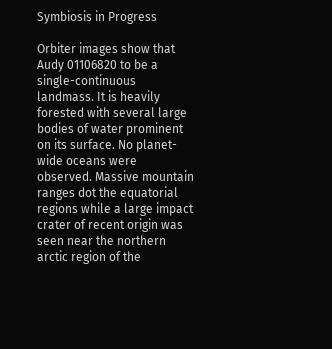Symbiosis in Progress

Orbiter images show that Audy 01106820 to be a single-continuous landmass. It is heavily forested with several large bodies of water prominent on its surface. No planet-wide oceans were observed. Massive mountain ranges dot the equatorial regions while a large impact crater of recent origin was seen near the northern arctic region of the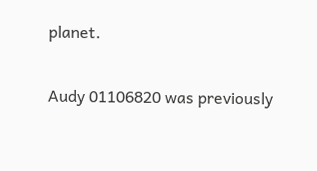planet.

Audy 01106820 was previously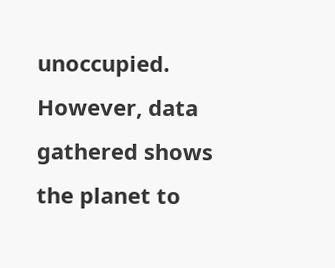unoccupied. However, data gathered shows the planet to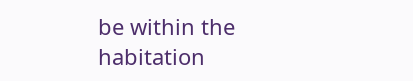be within the habitation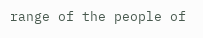range of the people of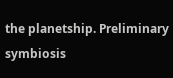the planetship. Preliminary symbiosis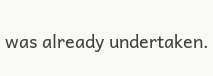was already undertaken.